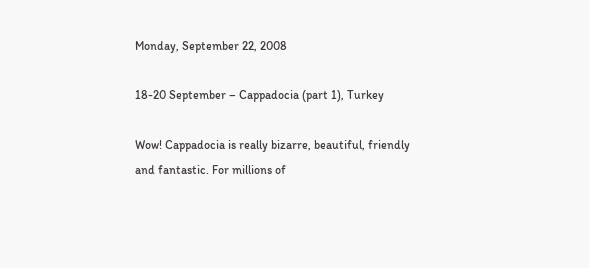Monday, September 22, 2008

18-20 September – Cappadocia (part 1), Turkey

Wow! Cappadocia is really bizarre, beautiful, friendly and fantastic. For millions of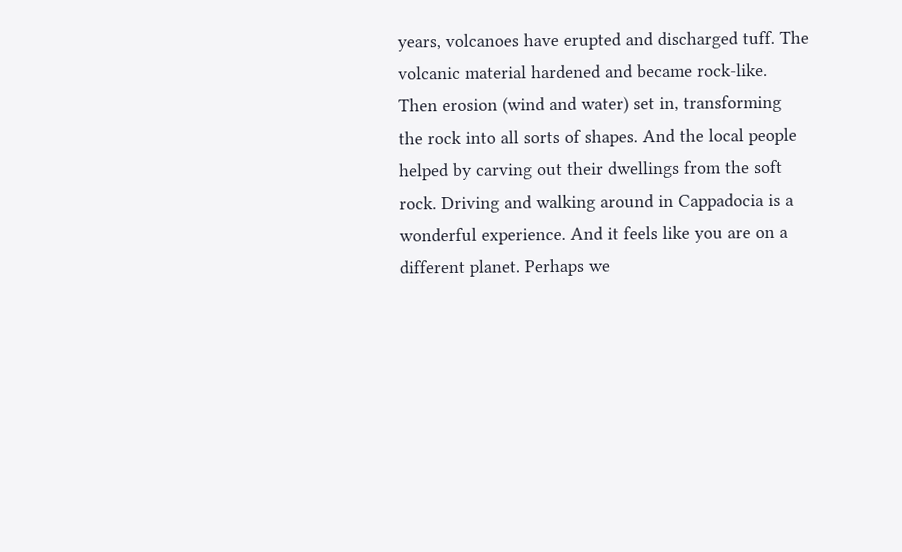years, volcanoes have erupted and discharged tuff. The volcanic material hardened and became rock-like. Then erosion (wind and water) set in, transforming the rock into all sorts of shapes. And the local people helped by carving out their dwellings from the soft rock. Driving and walking around in Cappadocia is a wonderful experience. And it feels like you are on a different planet. Perhaps we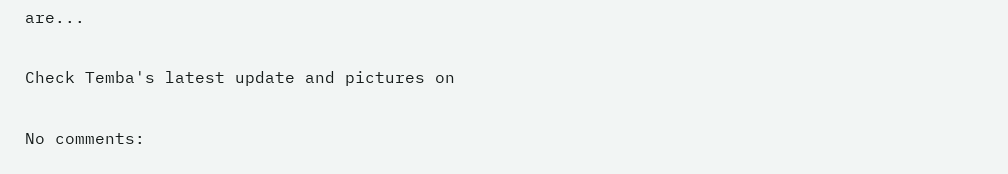are...

Check Temba's latest update and pictures on

No comments: